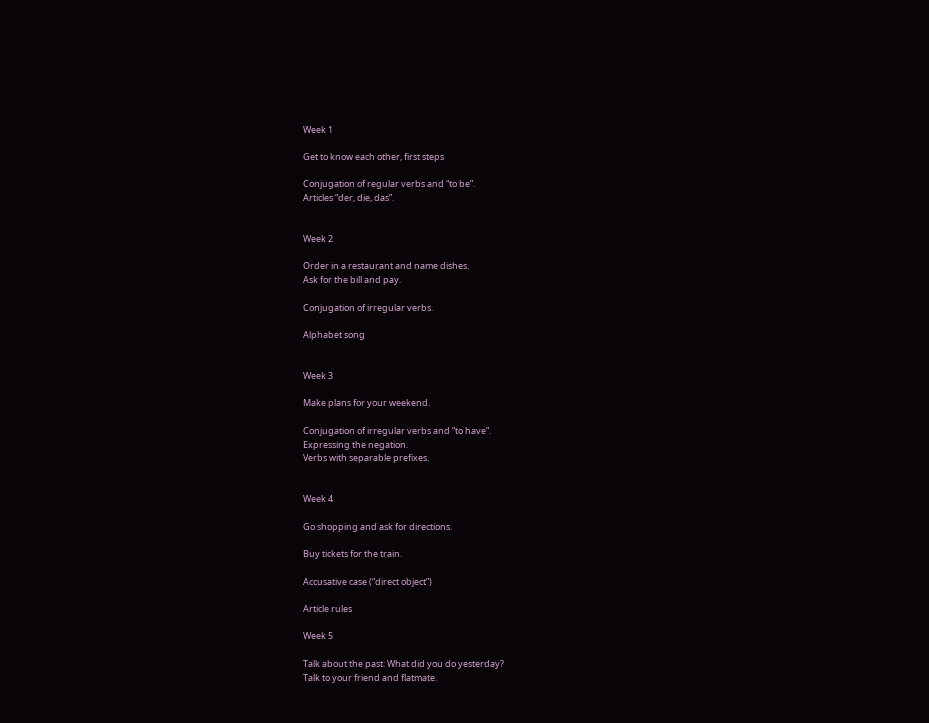Week 1

Get to know each other, first steps

Conjugation of regular verbs and “to be”.
Articles “der, die, das”.


Week 2

Order in a restaurant and name dishes.
Ask for the bill and pay.

Conjugation of irregular verbs.

Alphabet song


Week 3

Make plans for your weekend.

Conjugation of irregular verbs and “to have”.
Expressing the negation.
Verbs with separable prefixes.


Week 4

Go shopping and ask for directions.

Buy tickets for the train.

Accusative case (“direct object”)

Article rules

Week 5

Talk about the past: What did you do yesterday?
Talk to your friend and flatmate.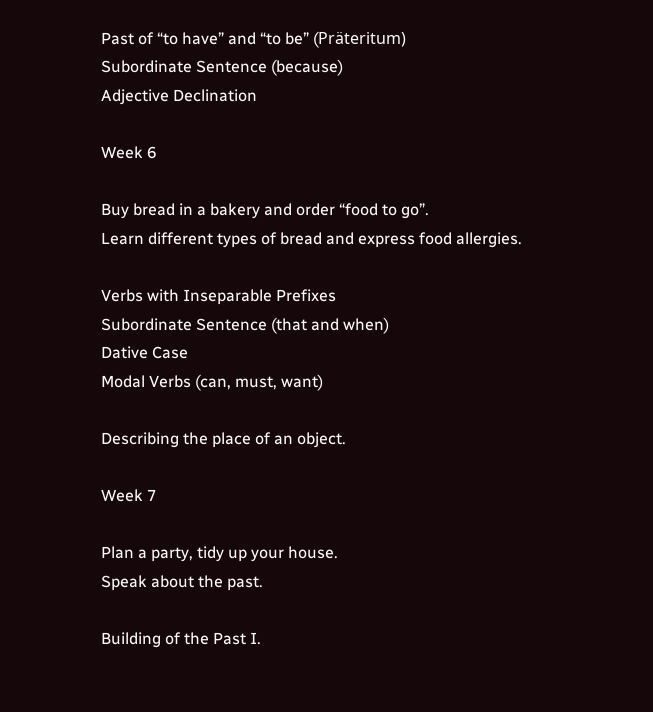Past of “to have” and “to be” (Präteritum)
Subordinate Sentence (because)
Adjective Declination

Week 6

Buy bread in a bakery and order “food to go”.
Learn different types of bread and express food allergies.

Verbs with Inseparable Prefixes
Subordinate Sentence (that and when)
Dative Case
Modal Verbs (can, must, want)

Describing the place of an object.

Week 7

Plan a party, tidy up your house.
Speak about the past.

Building of the Past I.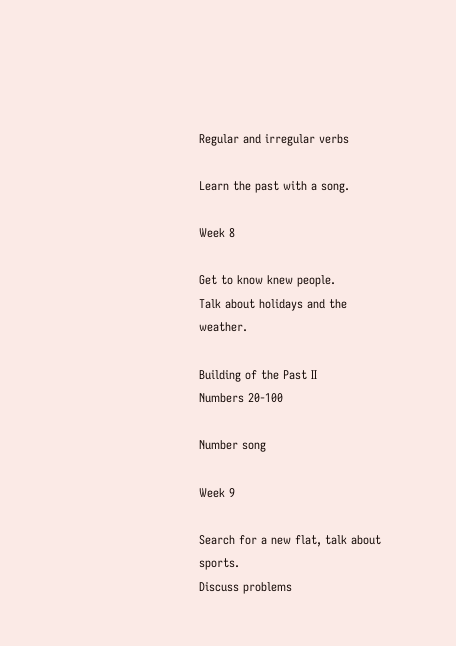Regular and irregular verbs

Learn the past with a song.

Week 8

Get to know knew people.
Talk about holidays and the weather.

Building of the Past II
Numbers 20-100

Number song

Week 9

Search for a new flat, talk about sports.
Discuss problems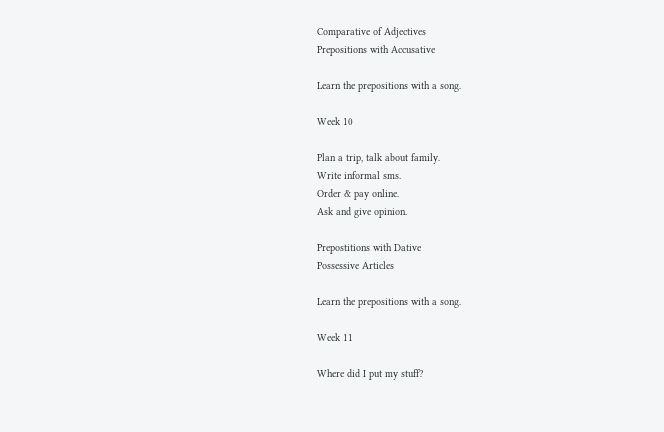Comparative of Adjectives
Prepositions with Accusative

Learn the prepositions with a song.

Week 10

Plan a trip, talk about family.
Write informal sms.
Order & pay online.
Ask and give opinion.

Prepostitions with Dative
Possessive Articles

Learn the prepositions with a song.

Week 11

Where did I put my stuff?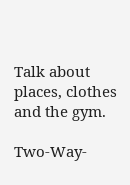Talk about places, clothes and the gym.

Two-Way-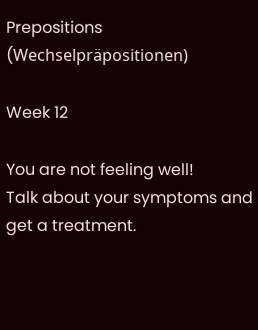Prepositions (Wechselpräpositionen)

Week 12

You are not feeling well!
Talk about your symptoms and get a treatment.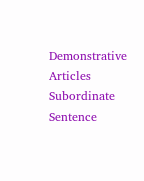Demonstrative Articles
Subordinate Sentence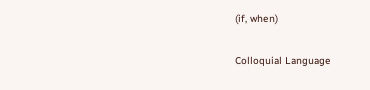(if, when)

Colloquial Language